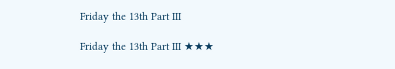Friday the 13th Part III

Friday the 13th Part III ★★★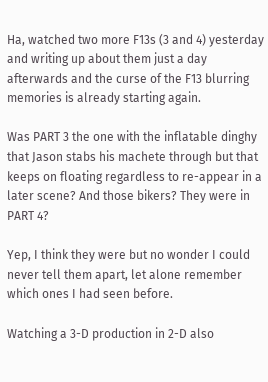Ha, watched two more F13s (3 and 4) yesterday and writing up about them just a day afterwards and the curse of the F13 blurring memories is already starting again.

Was PART 3 the one with the inflatable dinghy that Jason stabs his machete through but that keeps on floating regardless to re-appear in a later scene? And those bikers? They were in PART 4?

Yep, I think they were but no wonder I could never tell them apart, let alone remember which ones I had seen before.

Watching a 3-D production in 2-D also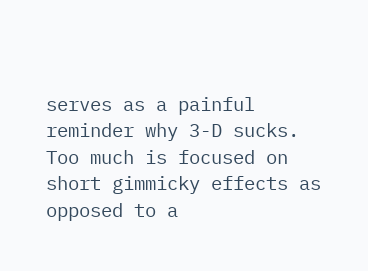serves as a painful reminder why 3-D sucks. Too much is focused on short gimmicky effects as opposed to a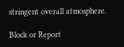stringent overall atmosphere.

Block or Report